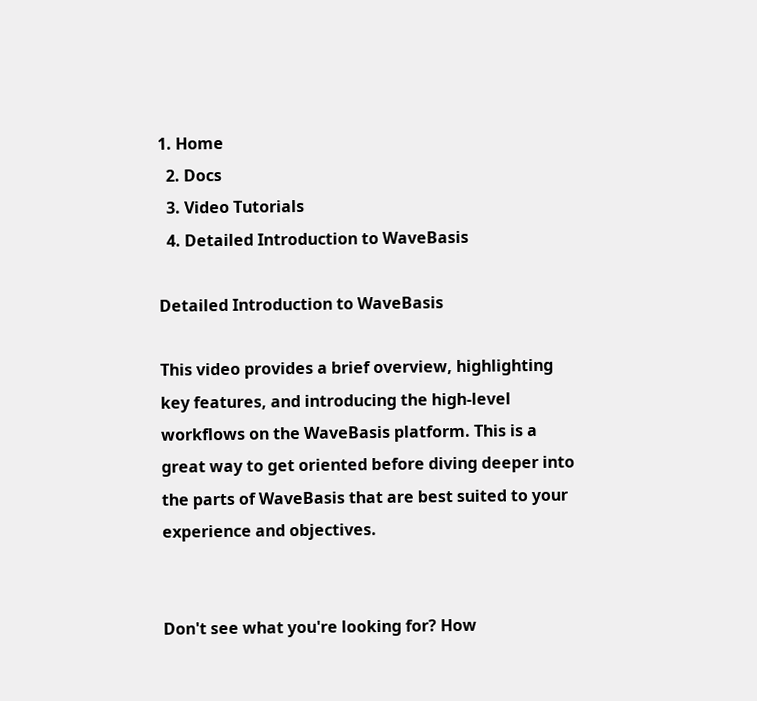1. Home
  2. Docs
  3. Video Tutorials
  4. Detailed Introduction to WaveBasis

Detailed Introduction to WaveBasis

This video provides a brief overview, highlighting key features, and introducing the high-level workflows on the WaveBasis platform. This is a great way to get oriented before diving deeper into the parts of WaveBasis that are best suited to your experience and objectives.


Don't see what you're looking for? How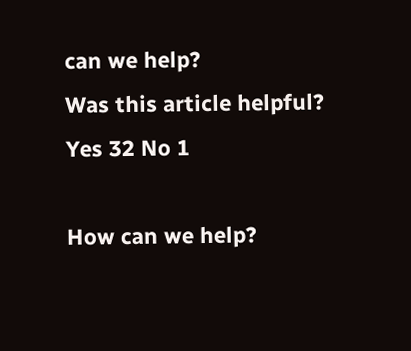can we help?
Was this article helpful? Yes 32 No 1

How can we help?